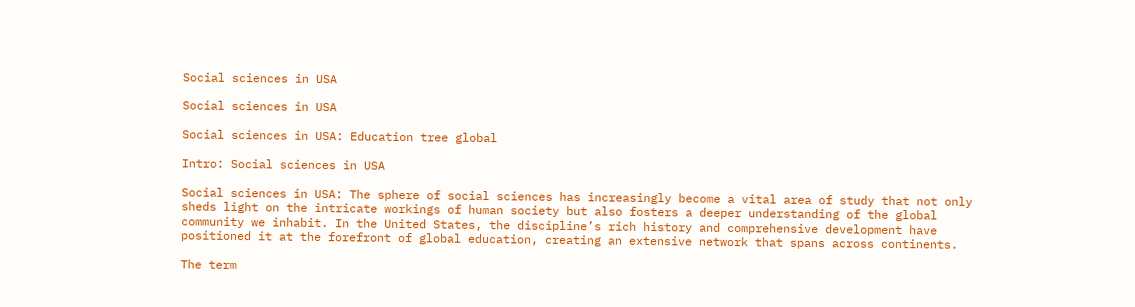Social sciences in USA

Social sciences in USA

Social sciences in USA: Education tree global

Intro: Social sciences in USA

Social sciences in USA: The sphere of social sciences has increasingly become a vital area of study that not only sheds light on the intricate workings of human society but also fosters a deeper understanding of the global community we inhabit. In the United States, the discipline’s rich history and comprehensive development have positioned it at the forefront of global education, creating an extensive network that spans across continents.

The term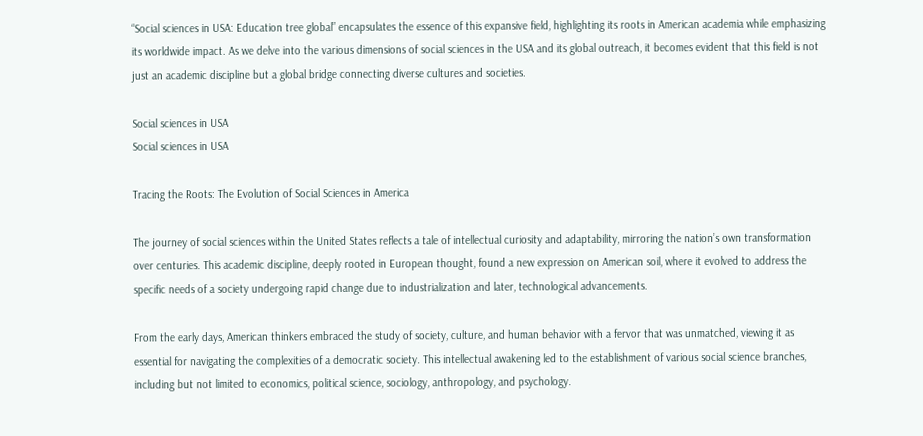“Social sciences in USA: Education tree global” encapsulates the essence of this expansive field, highlighting its roots in American academia while emphasizing its worldwide impact. As we delve into the various dimensions of social sciences in the USA and its global outreach, it becomes evident that this field is not just an academic discipline but a global bridge connecting diverse cultures and societies.

Social sciences in USA
Social sciences in USA

Tracing the Roots: The Evolution of Social Sciences in America

The journey of social sciences within the United States reflects a tale of intellectual curiosity and adaptability, mirroring the nation’s own transformation over centuries. This academic discipline, deeply rooted in European thought, found a new expression on American soil, where it evolved to address the specific needs of a society undergoing rapid change due to industrialization and later, technological advancements.

From the early days, American thinkers embraced the study of society, culture, and human behavior with a fervor that was unmatched, viewing it as essential for navigating the complexities of a democratic society. This intellectual awakening led to the establishment of various social science branches, including but not limited to economics, political science, sociology, anthropology, and psychology.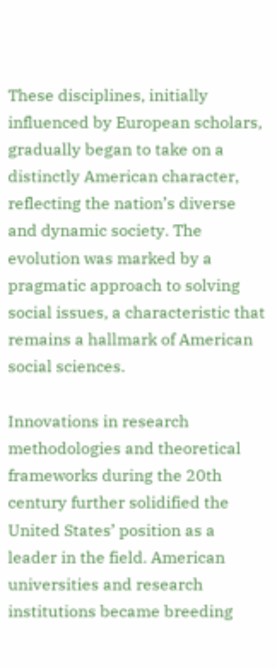These disciplines, initially influenced by European scholars, gradually began to take on a distinctly American character, reflecting the nation’s diverse and dynamic society. The evolution was marked by a pragmatic approach to solving social issues, a characteristic that remains a hallmark of American social sciences.

Innovations in research methodologies and theoretical frameworks during the 20th century further solidified the United States’ position as a leader in the field. American universities and research institutions became breeding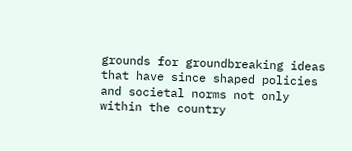grounds for groundbreaking ideas that have since shaped policies and societal norms not only within the country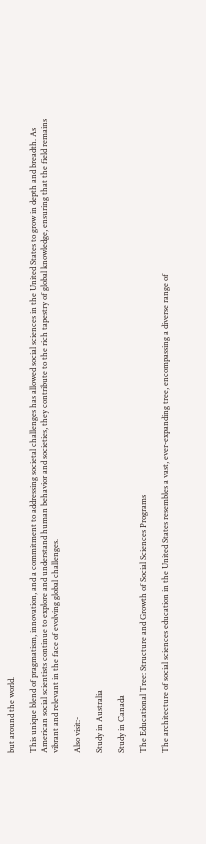but around the world.

This unique blend of pragmatism, innovation, and a commitment to addressing societal challenges has allowed social sciences in the United States to grow in depth and breadth. As American social scientists continue to explore and understand human behavior and societies, they contribute to the rich tapestry of global knowledge, ensuring that the field remains vibrant and relevant in the face of evolving global challenges.

Also visit:-

Study in Australia

Study in Canada

The Educational Tree: Structure and Growth of Social Sciences Programs

The architecture of social sciences education in the United States resembles a vast, ever-expanding tree, encompassing a diverse range of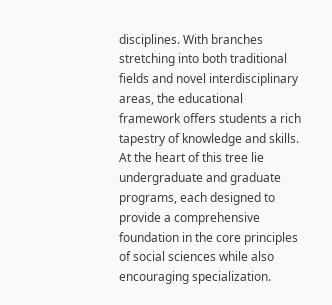disciplines. With branches stretching into both traditional fields and novel interdisciplinary areas, the educational framework offers students a rich tapestry of knowledge and skills. At the heart of this tree lie undergraduate and graduate programs, each designed to provide a comprehensive foundation in the core principles of social sciences while also encouraging specialization.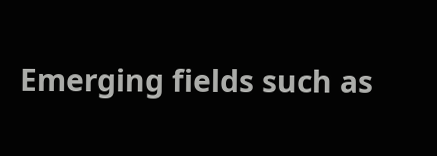Emerging fields such as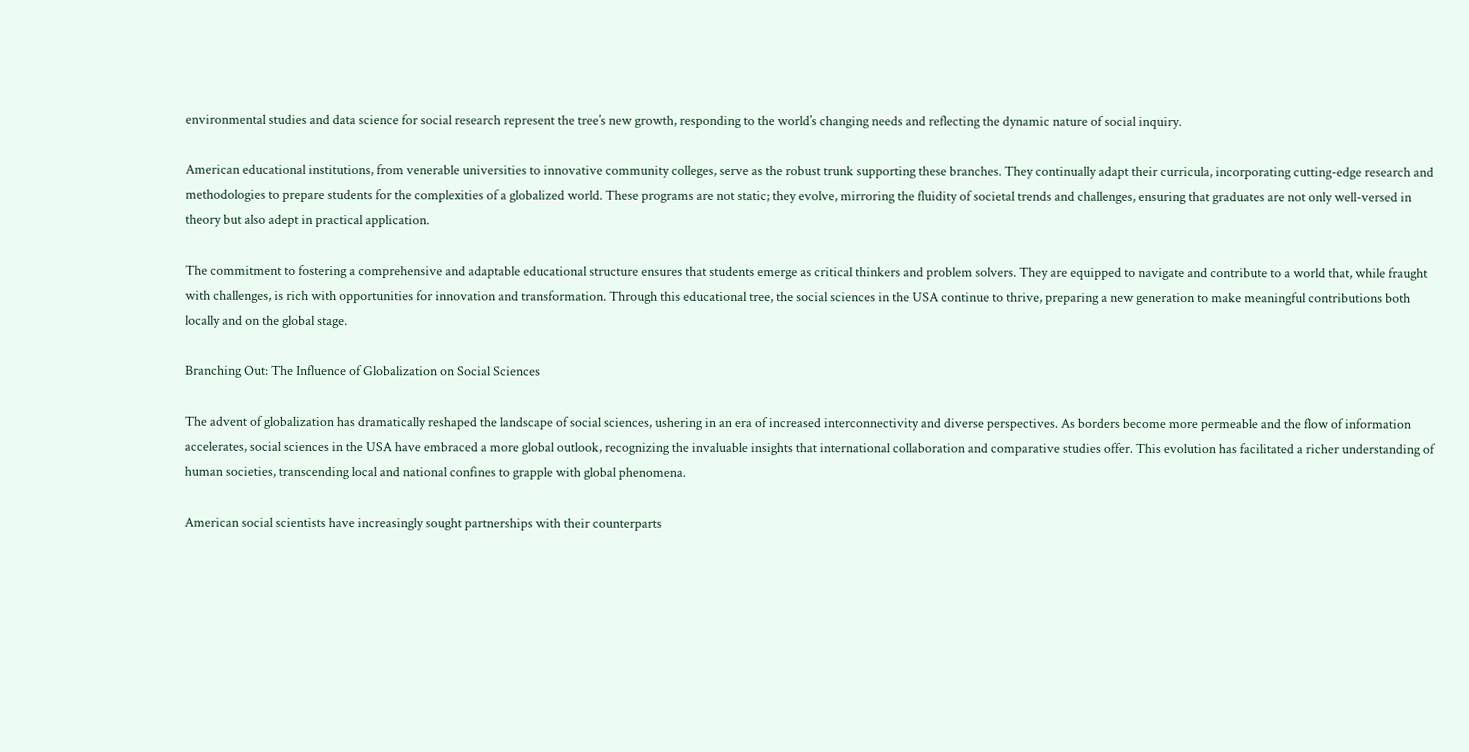environmental studies and data science for social research represent the tree’s new growth, responding to the world’s changing needs and reflecting the dynamic nature of social inquiry.

American educational institutions, from venerable universities to innovative community colleges, serve as the robust trunk supporting these branches. They continually adapt their curricula, incorporating cutting-edge research and methodologies to prepare students for the complexities of a globalized world. These programs are not static; they evolve, mirroring the fluidity of societal trends and challenges, ensuring that graduates are not only well-versed in theory but also adept in practical application.

The commitment to fostering a comprehensive and adaptable educational structure ensures that students emerge as critical thinkers and problem solvers. They are equipped to navigate and contribute to a world that, while fraught with challenges, is rich with opportunities for innovation and transformation. Through this educational tree, the social sciences in the USA continue to thrive, preparing a new generation to make meaningful contributions both locally and on the global stage.

Branching Out: The Influence of Globalization on Social Sciences

The advent of globalization has dramatically reshaped the landscape of social sciences, ushering in an era of increased interconnectivity and diverse perspectives. As borders become more permeable and the flow of information accelerates, social sciences in the USA have embraced a more global outlook, recognizing the invaluable insights that international collaboration and comparative studies offer. This evolution has facilitated a richer understanding of human societies, transcending local and national confines to grapple with global phenomena.

American social scientists have increasingly sought partnerships with their counterparts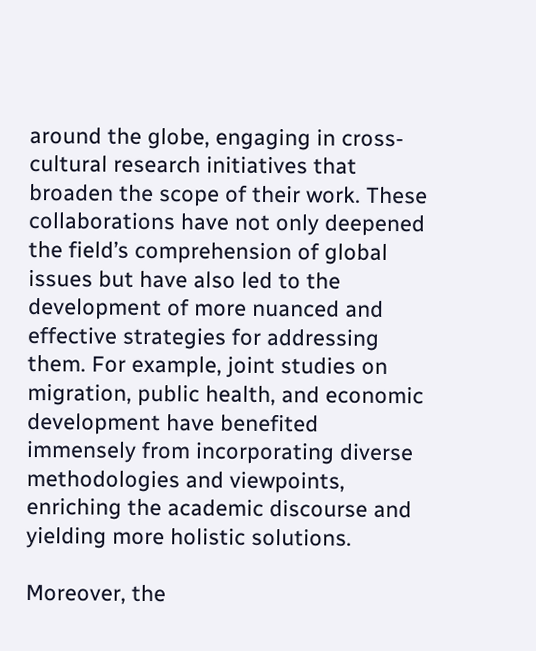around the globe, engaging in cross-cultural research initiatives that broaden the scope of their work. These collaborations have not only deepened the field’s comprehension of global issues but have also led to the development of more nuanced and effective strategies for addressing them. For example, joint studies on migration, public health, and economic development have benefited immensely from incorporating diverse methodologies and viewpoints, enriching the academic discourse and yielding more holistic solutions.

Moreover, the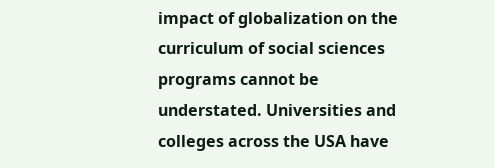impact of globalization on the curriculum of social sciences programs cannot be understated. Universities and colleges across the USA have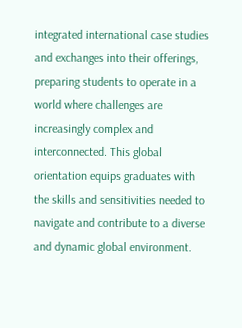integrated international case studies and exchanges into their offerings, preparing students to operate in a world where challenges are increasingly complex and interconnected. This global orientation equips graduates with the skills and sensitivities needed to navigate and contribute to a diverse and dynamic global environment.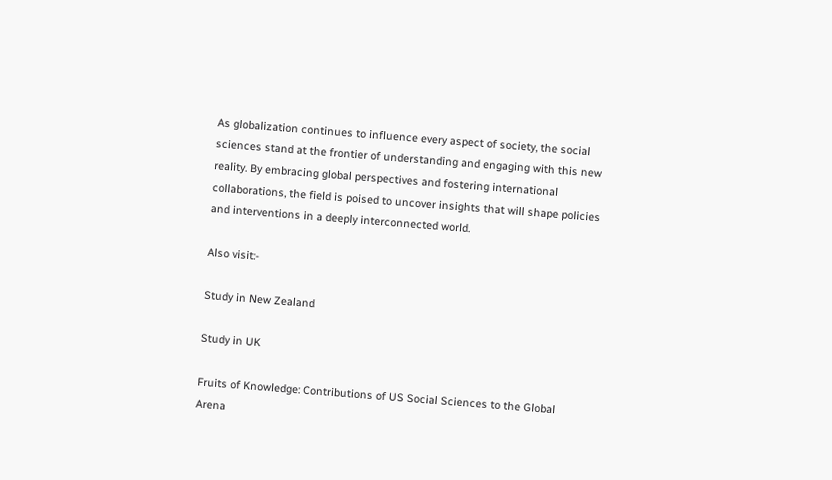As globalization continues to influence every aspect of society, the social sciences stand at the frontier of understanding and engaging with this new reality. By embracing global perspectives and fostering international collaborations, the field is poised to uncover insights that will shape policies and interventions in a deeply interconnected world.

Also visit:-

Study in New Zealand

Study in UK

Fruits of Knowledge: Contributions of US Social Sciences to the Global Arena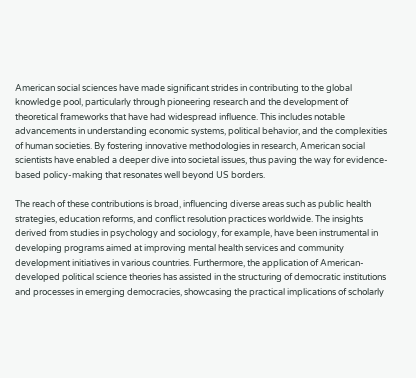American social sciences have made significant strides in contributing to the global knowledge pool, particularly through pioneering research and the development of theoretical frameworks that have had widespread influence. This includes notable advancements in understanding economic systems, political behavior, and the complexities of human societies. By fostering innovative methodologies in research, American social scientists have enabled a deeper dive into societal issues, thus paving the way for evidence-based policy-making that resonates well beyond US borders.

The reach of these contributions is broad, influencing diverse areas such as public health strategies, education reforms, and conflict resolution practices worldwide. The insights derived from studies in psychology and sociology, for example, have been instrumental in developing programs aimed at improving mental health services and community development initiatives in various countries. Furthermore, the application of American-developed political science theories has assisted in the structuring of democratic institutions and processes in emerging democracies, showcasing the practical implications of scholarly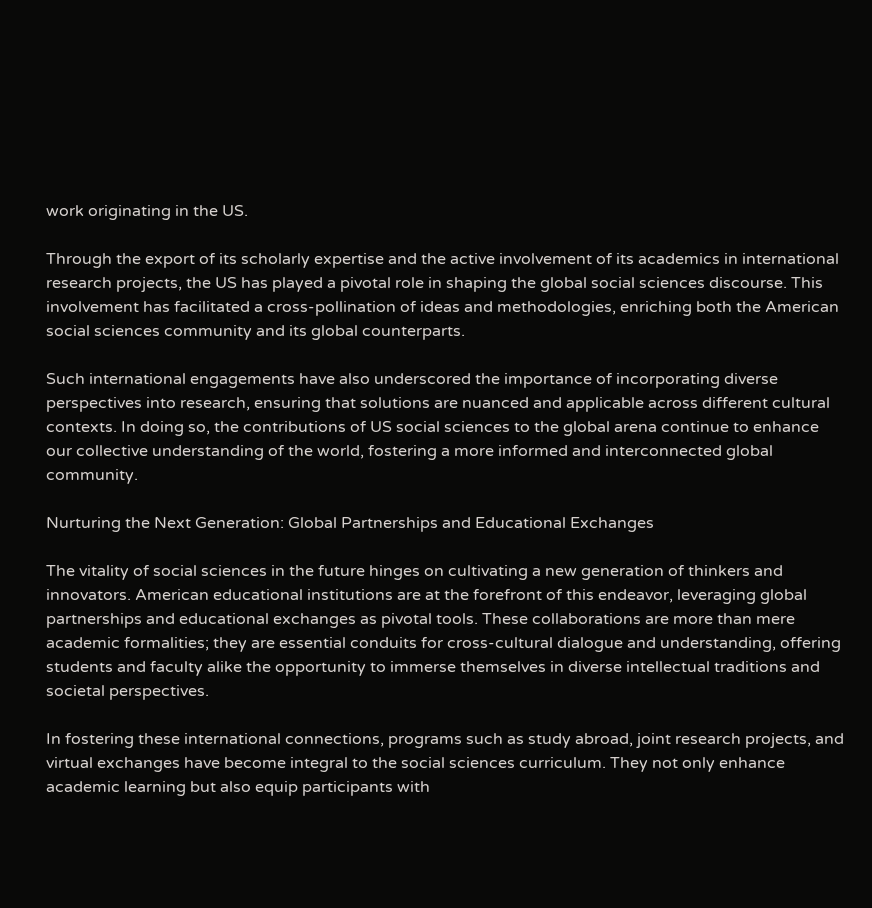work originating in the US.

Through the export of its scholarly expertise and the active involvement of its academics in international research projects, the US has played a pivotal role in shaping the global social sciences discourse. This involvement has facilitated a cross-pollination of ideas and methodologies, enriching both the American social sciences community and its global counterparts.

Such international engagements have also underscored the importance of incorporating diverse perspectives into research, ensuring that solutions are nuanced and applicable across different cultural contexts. In doing so, the contributions of US social sciences to the global arena continue to enhance our collective understanding of the world, fostering a more informed and interconnected global community.

Nurturing the Next Generation: Global Partnerships and Educational Exchanges

The vitality of social sciences in the future hinges on cultivating a new generation of thinkers and innovators. American educational institutions are at the forefront of this endeavor, leveraging global partnerships and educational exchanges as pivotal tools. These collaborations are more than mere academic formalities; they are essential conduits for cross-cultural dialogue and understanding, offering students and faculty alike the opportunity to immerse themselves in diverse intellectual traditions and societal perspectives.

In fostering these international connections, programs such as study abroad, joint research projects, and virtual exchanges have become integral to the social sciences curriculum. They not only enhance academic learning but also equip participants with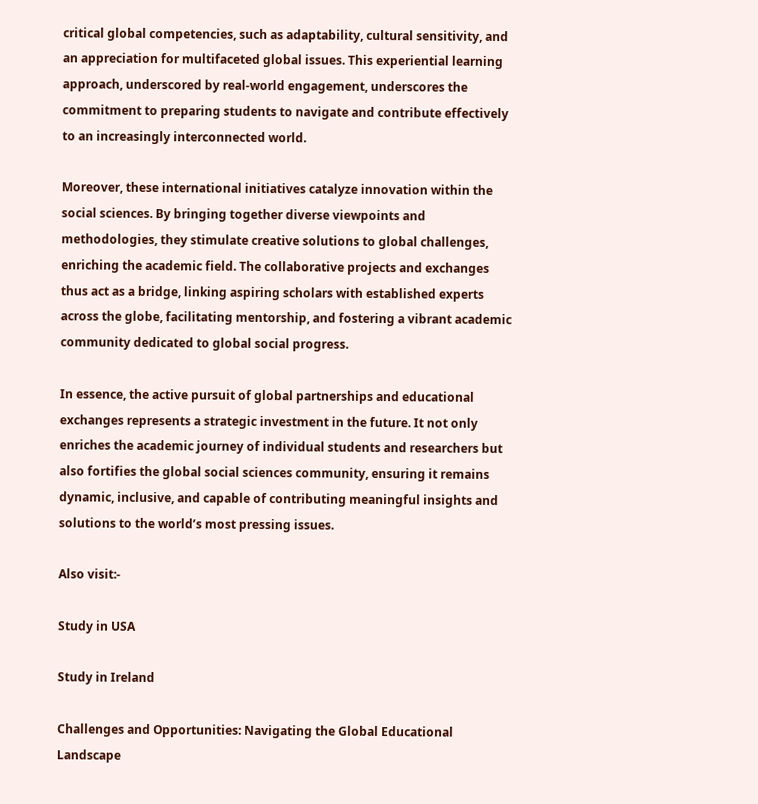critical global competencies, such as adaptability, cultural sensitivity, and an appreciation for multifaceted global issues. This experiential learning approach, underscored by real-world engagement, underscores the commitment to preparing students to navigate and contribute effectively to an increasingly interconnected world.

Moreover, these international initiatives catalyze innovation within the social sciences. By bringing together diverse viewpoints and methodologies, they stimulate creative solutions to global challenges, enriching the academic field. The collaborative projects and exchanges thus act as a bridge, linking aspiring scholars with established experts across the globe, facilitating mentorship, and fostering a vibrant academic community dedicated to global social progress.

In essence, the active pursuit of global partnerships and educational exchanges represents a strategic investment in the future. It not only enriches the academic journey of individual students and researchers but also fortifies the global social sciences community, ensuring it remains dynamic, inclusive, and capable of contributing meaningful insights and solutions to the world’s most pressing issues.

Also visit:-

Study in USA

Study in Ireland

Challenges and Opportunities: Navigating the Global Educational Landscape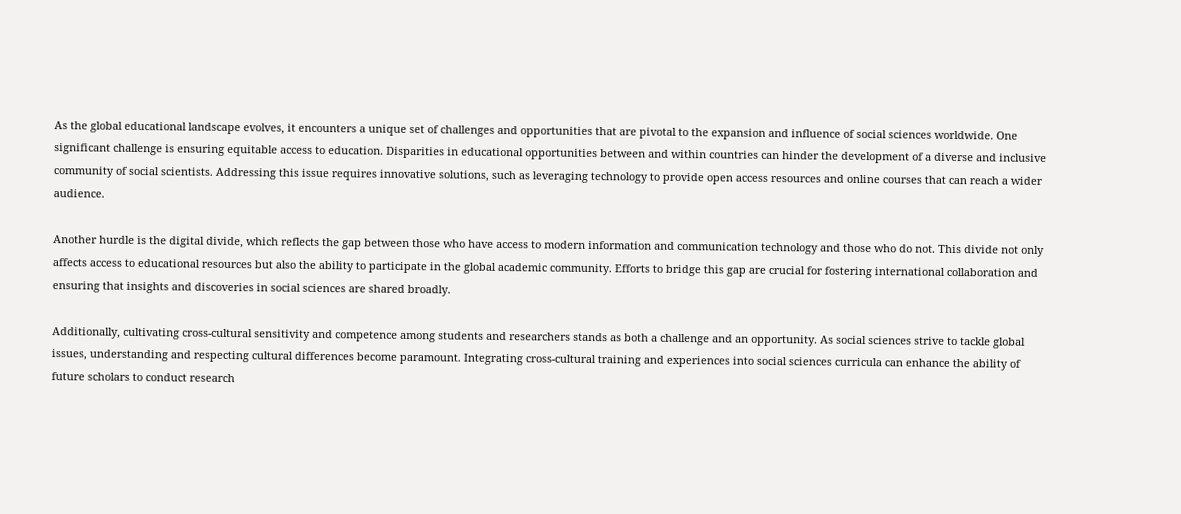As the global educational landscape evolves, it encounters a unique set of challenges and opportunities that are pivotal to the expansion and influence of social sciences worldwide. One significant challenge is ensuring equitable access to education. Disparities in educational opportunities between and within countries can hinder the development of a diverse and inclusive community of social scientists. Addressing this issue requires innovative solutions, such as leveraging technology to provide open access resources and online courses that can reach a wider audience.

Another hurdle is the digital divide, which reflects the gap between those who have access to modern information and communication technology and those who do not. This divide not only affects access to educational resources but also the ability to participate in the global academic community. Efforts to bridge this gap are crucial for fostering international collaboration and ensuring that insights and discoveries in social sciences are shared broadly.

Additionally, cultivating cross-cultural sensitivity and competence among students and researchers stands as both a challenge and an opportunity. As social sciences strive to tackle global issues, understanding and respecting cultural differences become paramount. Integrating cross-cultural training and experiences into social sciences curricula can enhance the ability of future scholars to conduct research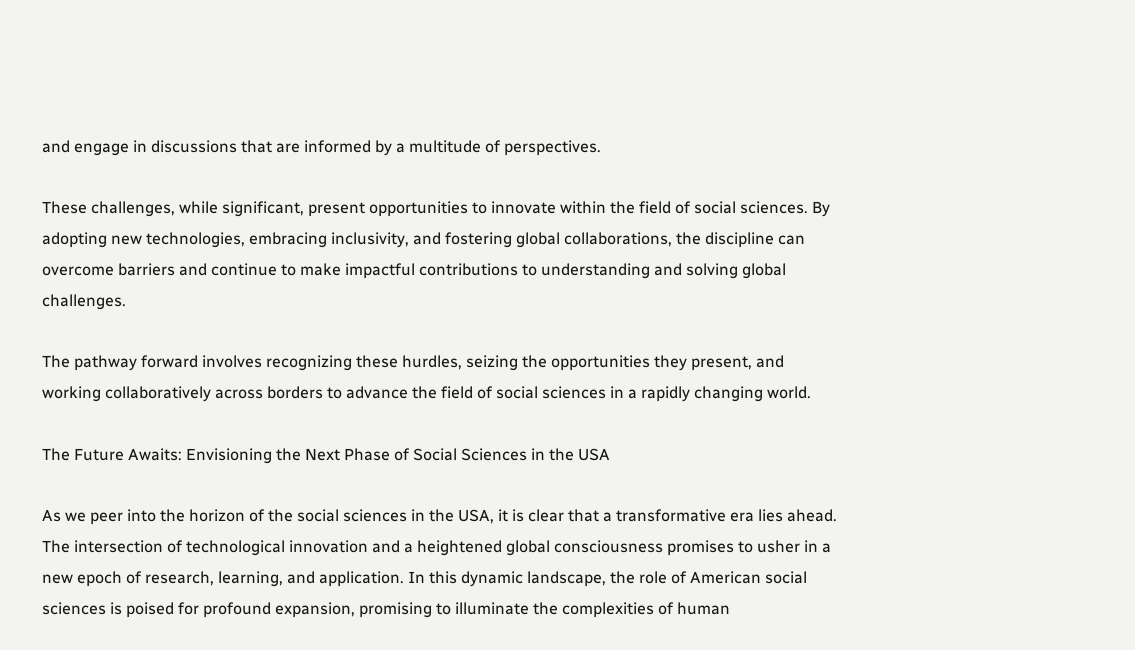and engage in discussions that are informed by a multitude of perspectives.

These challenges, while significant, present opportunities to innovate within the field of social sciences. By adopting new technologies, embracing inclusivity, and fostering global collaborations, the discipline can overcome barriers and continue to make impactful contributions to understanding and solving global challenges.

The pathway forward involves recognizing these hurdles, seizing the opportunities they present, and working collaboratively across borders to advance the field of social sciences in a rapidly changing world.

The Future Awaits: Envisioning the Next Phase of Social Sciences in the USA

As we peer into the horizon of the social sciences in the USA, it is clear that a transformative era lies ahead. The intersection of technological innovation and a heightened global consciousness promises to usher in a new epoch of research, learning, and application. In this dynamic landscape, the role of American social sciences is poised for profound expansion, promising to illuminate the complexities of human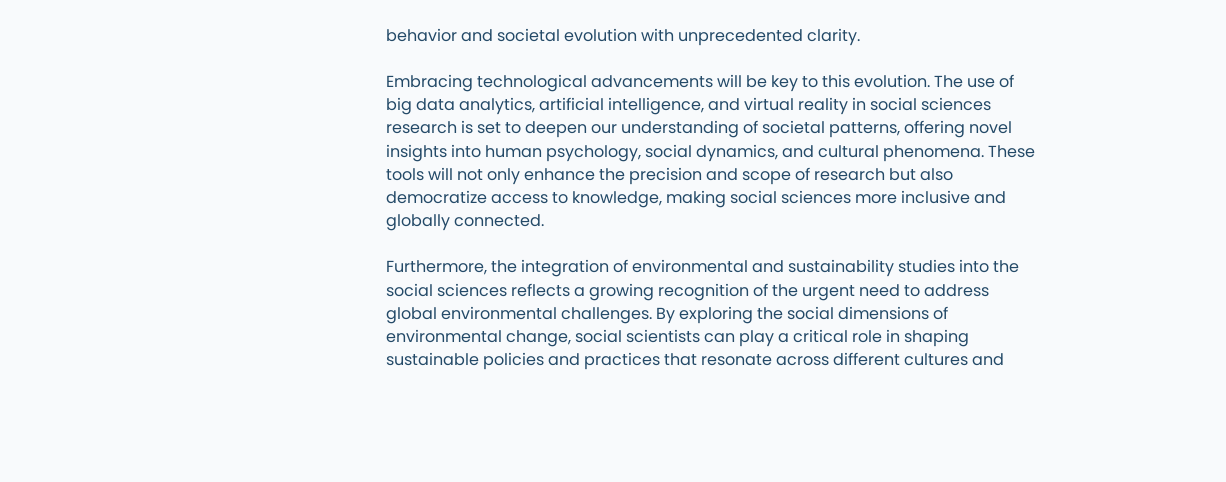behavior and societal evolution with unprecedented clarity.

Embracing technological advancements will be key to this evolution. The use of big data analytics, artificial intelligence, and virtual reality in social sciences research is set to deepen our understanding of societal patterns, offering novel insights into human psychology, social dynamics, and cultural phenomena. These tools will not only enhance the precision and scope of research but also democratize access to knowledge, making social sciences more inclusive and globally connected.

Furthermore, the integration of environmental and sustainability studies into the social sciences reflects a growing recognition of the urgent need to address global environmental challenges. By exploring the social dimensions of environmental change, social scientists can play a critical role in shaping sustainable policies and practices that resonate across different cultures and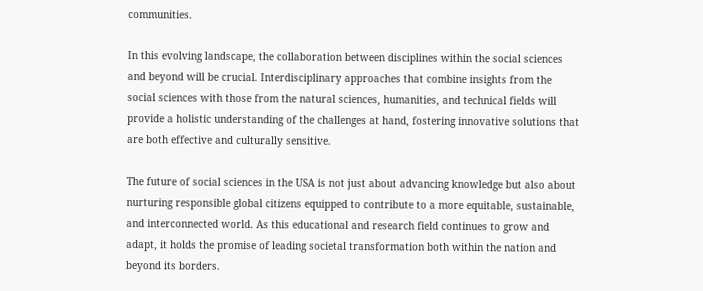communities.

In this evolving landscape, the collaboration between disciplines within the social sciences and beyond will be crucial. Interdisciplinary approaches that combine insights from the social sciences with those from the natural sciences, humanities, and technical fields will provide a holistic understanding of the challenges at hand, fostering innovative solutions that are both effective and culturally sensitive.

The future of social sciences in the USA is not just about advancing knowledge but also about nurturing responsible global citizens equipped to contribute to a more equitable, sustainable, and interconnected world. As this educational and research field continues to grow and adapt, it holds the promise of leading societal transformation both within the nation and beyond its borders.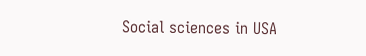Social sciences in USA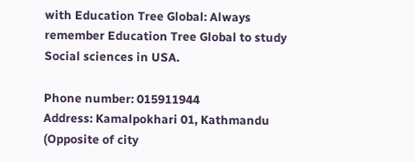with Education Tree Global: Always remember Education Tree Global to study Social sciences in USA.

Phone number: 015911944
Address: Kamalpokhari 01, Kathmandu (Opposite of city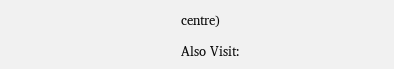centre)

Also Visit: